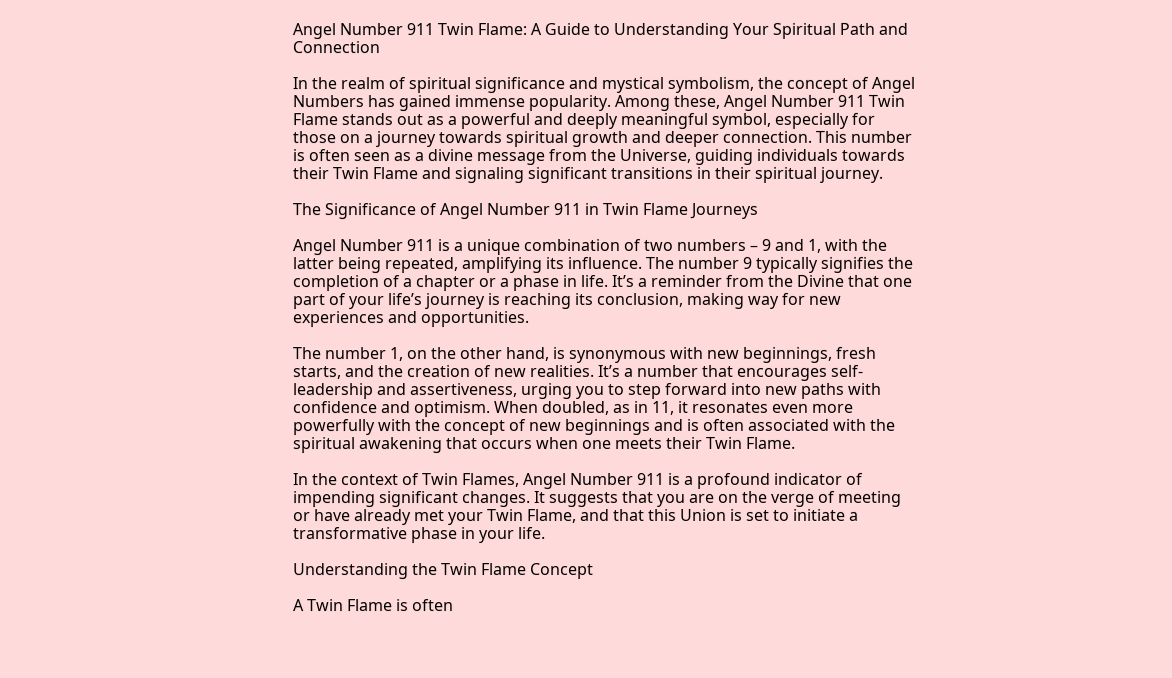Angel Number 911 Twin Flame: A Guide to Understanding Your Spiritual Path and Connection

In the realm of spiritual significance and mystical symbolism, the concept of Angel Numbers has gained immense popularity. Among these, Angel Number 911 Twin Flame stands out as a powerful and deeply meaningful symbol, especially for those on a journey towards spiritual growth and deeper connection. This number is often seen as a divine message from the Universe, guiding individuals towards their Twin Flame and signaling significant transitions in their spiritual journey.

The Significance of Angel Number 911 in Twin Flame Journeys

Angel Number 911 is a unique combination of two numbers – 9 and 1, with the latter being repeated, amplifying its influence. The number 9 typically signifies the completion of a chapter or a phase in life. It’s a reminder from the Divine that one part of your life’s journey is reaching its conclusion, making way for new experiences and opportunities.

The number 1, on the other hand, is synonymous with new beginnings, fresh starts, and the creation of new realities. It’s a number that encourages self-leadership and assertiveness, urging you to step forward into new paths with confidence and optimism. When doubled, as in 11, it resonates even more powerfully with the concept of new beginnings and is often associated with the spiritual awakening that occurs when one meets their Twin Flame.

In the context of Twin Flames, Angel Number 911 is a profound indicator of impending significant changes. It suggests that you are on the verge of meeting or have already met your Twin Flame, and that this Union is set to initiate a transformative phase in your life.

Understanding the Twin Flame Concept

A Twin Flame is often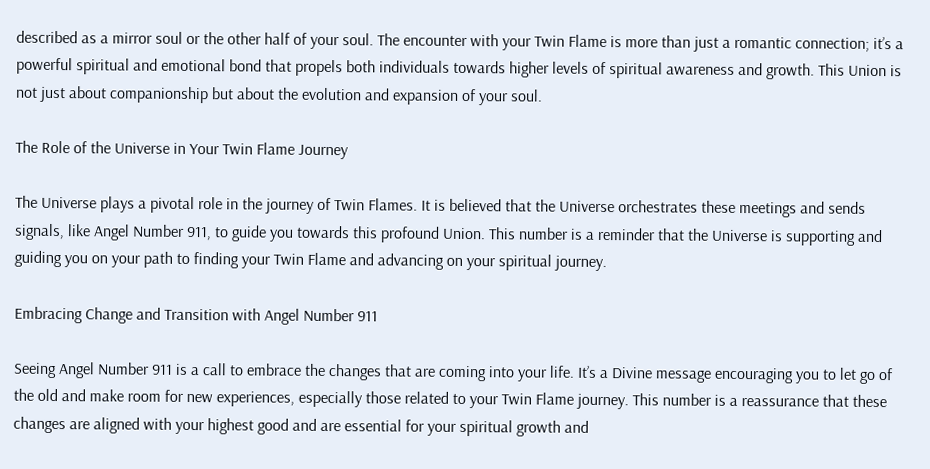described as a mirror soul or the other half of your soul. The encounter with your Twin Flame is more than just a romantic connection; it’s a powerful spiritual and emotional bond that propels both individuals towards higher levels of spiritual awareness and growth. This Union is not just about companionship but about the evolution and expansion of your soul.

The Role of the Universe in Your Twin Flame Journey

The Universe plays a pivotal role in the journey of Twin Flames. It is believed that the Universe orchestrates these meetings and sends signals, like Angel Number 911, to guide you towards this profound Union. This number is a reminder that the Universe is supporting and guiding you on your path to finding your Twin Flame and advancing on your spiritual journey.

Embracing Change and Transition with Angel Number 911

Seeing Angel Number 911 is a call to embrace the changes that are coming into your life. It’s a Divine message encouraging you to let go of the old and make room for new experiences, especially those related to your Twin Flame journey. This number is a reassurance that these changes are aligned with your highest good and are essential for your spiritual growth and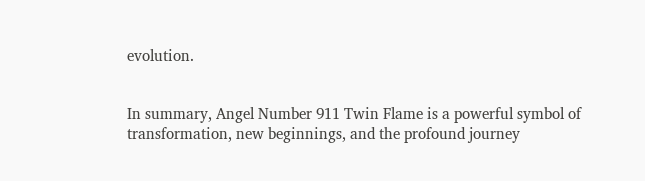evolution.


In summary, Angel Number 911 Twin Flame is a powerful symbol of transformation, new beginnings, and the profound journey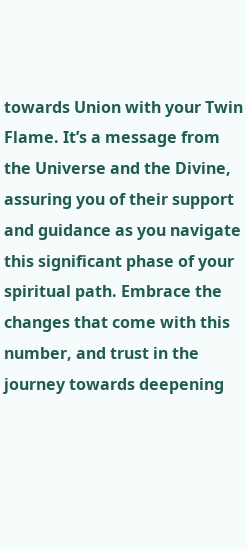towards Union with your Twin Flame. It’s a message from the Universe and the Divine, assuring you of their support and guidance as you navigate this significant phase of your spiritual path. Embrace the changes that come with this number, and trust in the journey towards deepening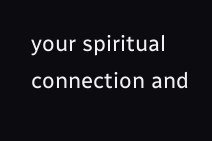your spiritual connection and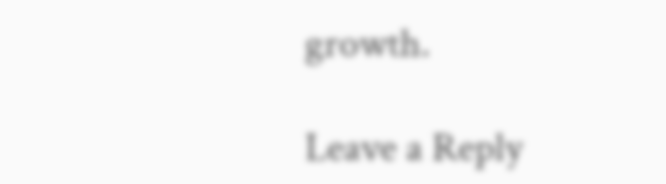growth.

Leave a Reply